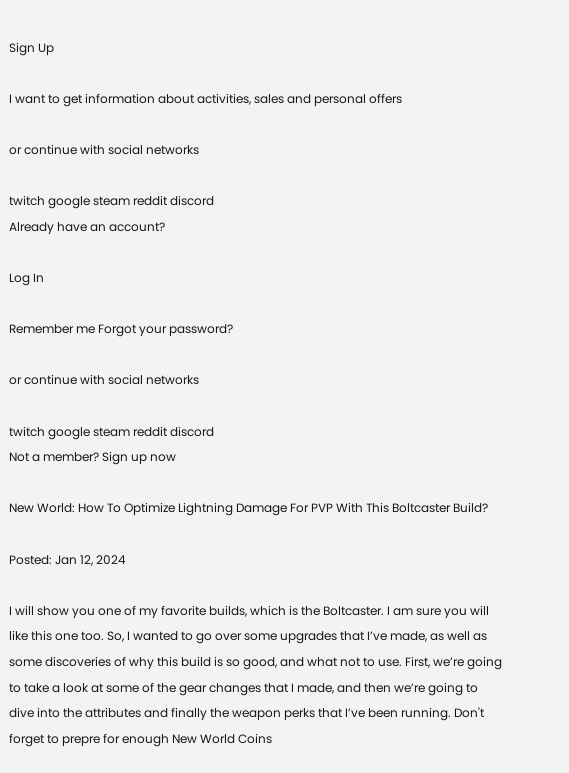Sign Up

I want to get information about activities, sales and personal offers

or continue with social networks

twitch google steam reddit discord
Already have an account?

Log In

Remember me Forgot your password?

or continue with social networks

twitch google steam reddit discord
Not a member? Sign up now

New World: How To Optimize Lightning Damage For PVP With This Boltcaster Build?

Posted: Jan 12, 2024

I will show you one of my favorite builds, which is the Boltcaster. I am sure you will like this one too. So, I wanted to go over some upgrades that I’ve made, as well as some discoveries of why this build is so good, and what not to use. First, we’re going to take a look at some of the gear changes that I made, and then we’re going to dive into the attributes and finally the weapon perks that I’ve been running. Don't forget to prepre for enough New World Coins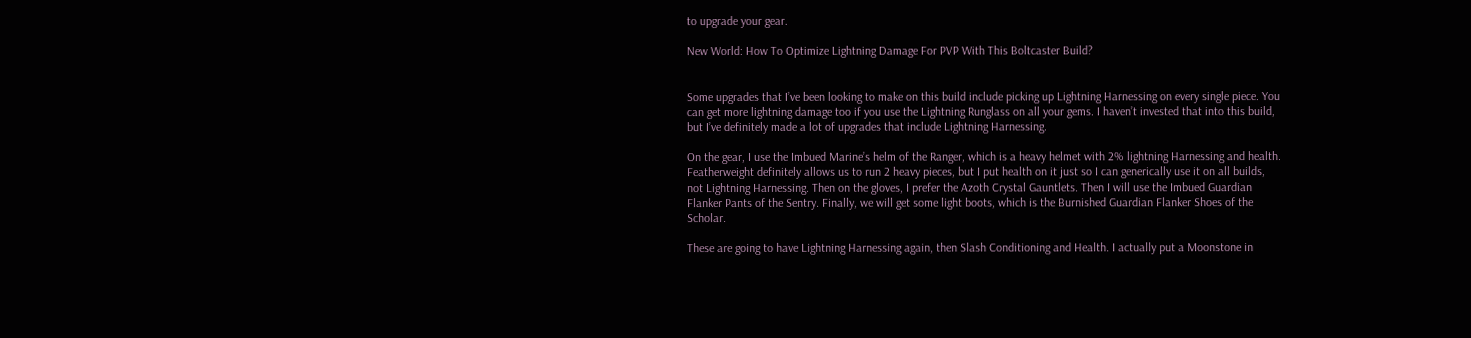to upgrade your gear.

New World: How To Optimize Lightning Damage For PVP With This Boltcaster Build?


Some upgrades that I’ve been looking to make on this build include picking up Lightning Harnessing on every single piece. You can get more lightning damage too if you use the Lightning Runglass on all your gems. I haven’t invested that into this build, but I’ve definitely made a lot of upgrades that include Lightning Harnessing.

On the gear, I use the Imbued Marine’s helm of the Ranger, which is a heavy helmet with 2% lightning Harnessing and health. Featherweight definitely allows us to run 2 heavy pieces, but I put health on it just so I can generically use it on all builds, not Lightning Harnessing. Then on the gloves, I prefer the Azoth Crystal Gauntlets. Then I will use the Imbued Guardian Flanker Pants of the Sentry. Finally, we will get some light boots, which is the Burnished Guardian Flanker Shoes of the Scholar.

These are going to have Lightning Harnessing again, then Slash Conditioning and Health. I actually put a Moonstone in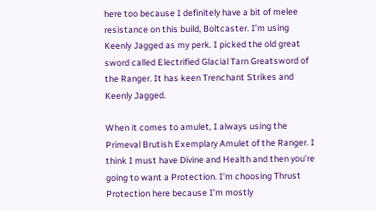here too because I definitely have a bit of melee resistance on this build, Boltcaster. I’m using Keenly Jagged as my perk. I picked the old great sword called Electrified Glacial Tarn Greatsword of the Ranger. It has keen Trenchant Strikes and Keenly Jagged.

When it comes to amulet, I always using the Primeval Brutish Exemplary Amulet of the Ranger. I think I must have Divine and Health and then you’re going to want a Protection. I’m choosing Thrust Protection here because I’m mostly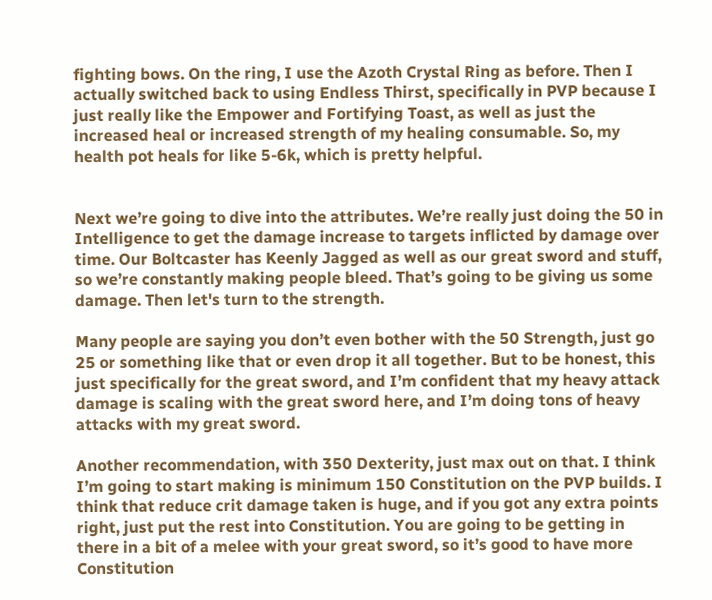fighting bows. On the ring, I use the Azoth Crystal Ring as before. Then I actually switched back to using Endless Thirst, specifically in PVP because I just really like the Empower and Fortifying Toast, as well as just the increased heal or increased strength of my healing consumable. So, my health pot heals for like 5-6k, which is pretty helpful.


Next we’re going to dive into the attributes. We’re really just doing the 50 in Intelligence to get the damage increase to targets inflicted by damage over time. Our Boltcaster has Keenly Jagged as well as our great sword and stuff, so we’re constantly making people bleed. That’s going to be giving us some damage. Then let's turn to the strength.

Many people are saying you don’t even bother with the 50 Strength, just go 25 or something like that or even drop it all together. But to be honest, this just specifically for the great sword, and I’m confident that my heavy attack damage is scaling with the great sword here, and I’m doing tons of heavy attacks with my great sword.

Another recommendation, with 350 Dexterity, just max out on that. I think I’m going to start making is minimum 150 Constitution on the PVP builds. I think that reduce crit damage taken is huge, and if you got any extra points right, just put the rest into Constitution. You are going to be getting in there in a bit of a melee with your great sword, so it’s good to have more Constitution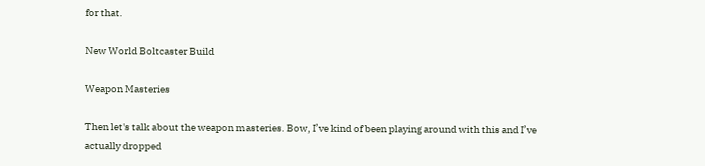for that.

New World Boltcaster Build

Weapon Masteries

Then let's talk about the weapon masteries. Bow, I’ve kind of been playing around with this and I’ve actually dropped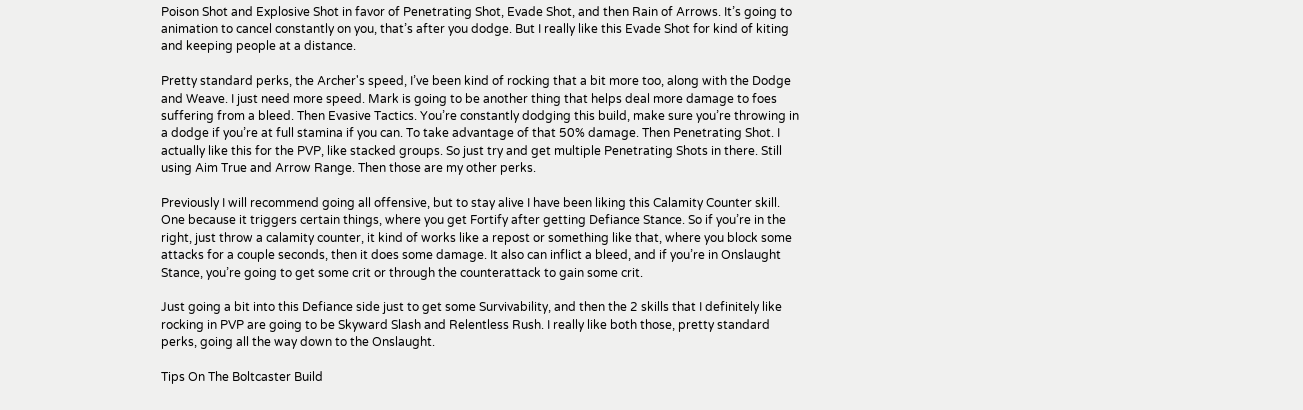Poison Shot and Explosive Shot in favor of Penetrating Shot, Evade Shot, and then Rain of Arrows. It’s going to animation to cancel constantly on you, that’s after you dodge. But I really like this Evade Shot for kind of kiting and keeping people at a distance.

Pretty standard perks, the Archer's speed, I’ve been kind of rocking that a bit more too, along with the Dodge and Weave. I just need more speed. Mark is going to be another thing that helps deal more damage to foes suffering from a bleed. Then Evasive Tactics. You’re constantly dodging this build, make sure you’re throwing in a dodge if you’re at full stamina if you can. To take advantage of that 50% damage. Then Penetrating Shot. I actually like this for the PVP, like stacked groups. So just try and get multiple Penetrating Shots in there. Still using Aim True and Arrow Range. Then those are my other perks.

Previously I will recommend going all offensive, but to stay alive I have been liking this Calamity Counter skill. One because it triggers certain things, where you get Fortify after getting Defiance Stance. So if you’re in the right, just throw a calamity counter, it kind of works like a repost or something like that, where you block some attacks for a couple seconds, then it does some damage. It also can inflict a bleed, and if you’re in Onslaught Stance, you’re going to get some crit or through the counterattack to gain some crit.

Just going a bit into this Defiance side just to get some Survivability, and then the 2 skills that I definitely like rocking in PVP are going to be Skyward Slash and Relentless Rush. I really like both those, pretty standard perks, going all the way down to the Onslaught.

Tips On The Boltcaster Build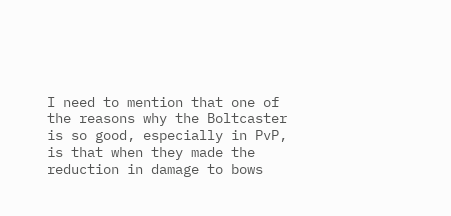I need to mention that one of the reasons why the Boltcaster is so good, especially in PvP, is that when they made the reduction in damage to bows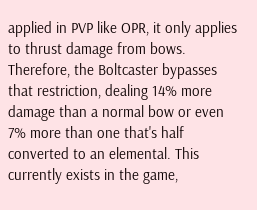applied in PVP like OPR, it only applies to thrust damage from bows. Therefore, the Boltcaster bypasses that restriction, dealing 14% more damage than a normal bow or even 7% more than one that's half converted to an elemental. This currently exists in the game,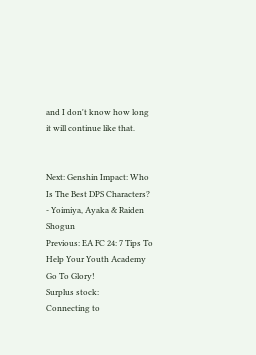and I don't know how long it will continue like that.


Next: Genshin Impact: Who Is The Best DPS Characters? - Yoimiya, Ayaka & Raiden Shogun
Previous: EA FC 24: 7 Tips To Help Your Youth Academy Go To Glory!
Surplus stock:
Connecting to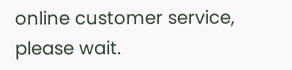online customer service, please wait.